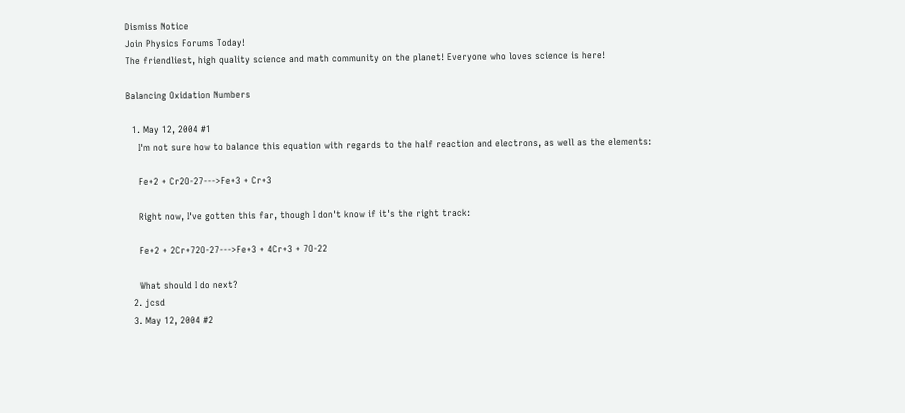Dismiss Notice
Join Physics Forums Today!
The friendliest, high quality science and math community on the planet! Everyone who loves science is here!

Balancing Oxidation Numbers

  1. May 12, 2004 #1
    I'm not sure how to balance this equation with regards to the half reaction and electrons, as well as the elements:

    Fe+2 + Cr2O-27--->Fe+3 + Cr+3

    Right now, I've gotten this far, though I don't know if it's the right track:

    Fe+2 + 2Cr+72O-27--->Fe+3 + 4Cr+3 + 7O-22

    What should I do next?
  2. jcsd
  3. May 12, 2004 #2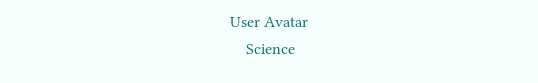User Avatar
    Science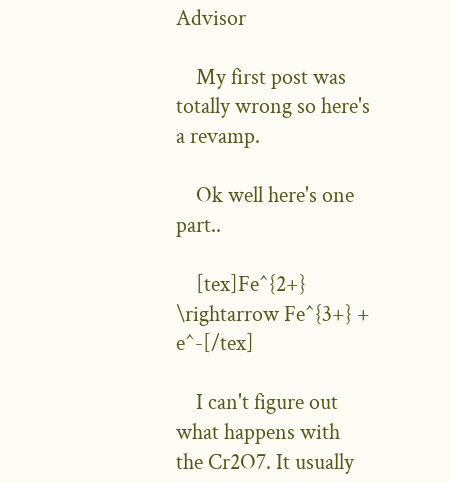Advisor

    My first post was totally wrong so here's a revamp.

    Ok well here's one part..

    [tex]Fe^{2+} \rightarrow Fe^{3+} + e^-[/tex]

    I can't figure out what happens with the Cr2O7. It usually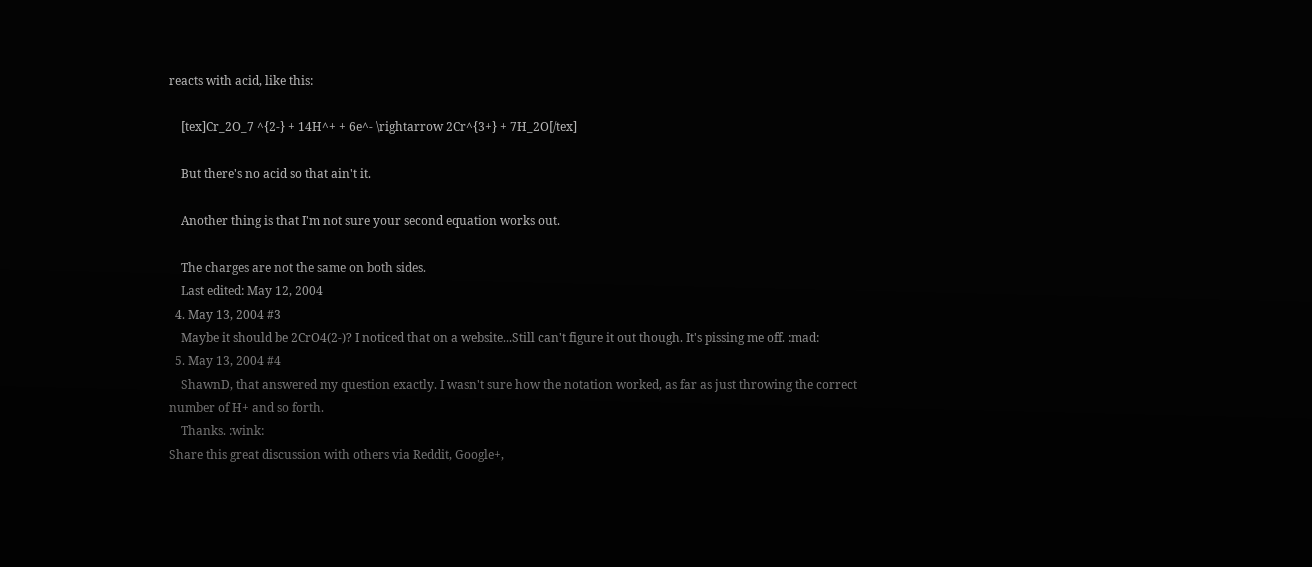reacts with acid, like this:

    [tex]Cr_2O_7 ^{2-} + 14H^+ + 6e^- \rightarrow 2Cr^{3+} + 7H_2O[/tex]

    But there's no acid so that ain't it.

    Another thing is that I'm not sure your second equation works out.

    The charges are not the same on both sides.
    Last edited: May 12, 2004
  4. May 13, 2004 #3
    Maybe it should be 2CrO4(2-)? I noticed that on a website...Still can't figure it out though. It's pissing me off. :mad:
  5. May 13, 2004 #4
    ShawnD, that answered my question exactly. I wasn't sure how the notation worked, as far as just throwing the correct number of H+ and so forth.
    Thanks. :wink:
Share this great discussion with others via Reddit, Google+,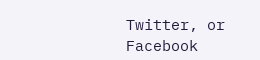Twitter, or Facebook